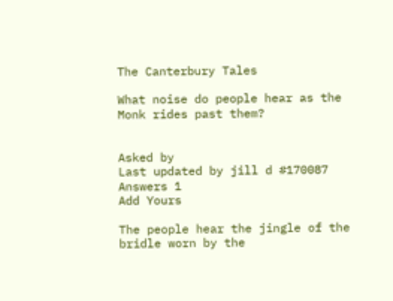The Canterbury Tales

What noise do people hear as the Monk rides past them?


Asked by
Last updated by jill d #170087
Answers 1
Add Yours

The people hear the jingle of the bridle worn by the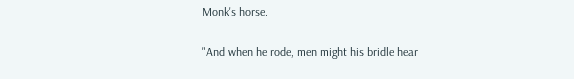Monk's horse.

"And when he rode, men might his bridle hear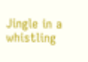Jingle in a whistling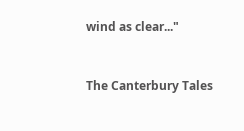wind as clear..."


The Canterbury Tales